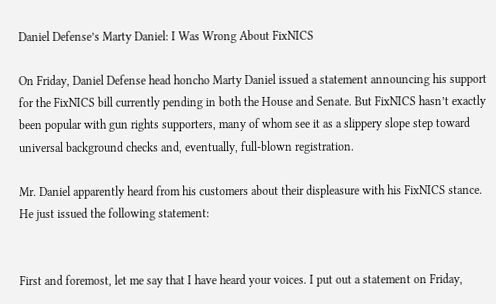Daniel Defense’s Marty Daniel: I Was Wrong About FixNICS

On Friday, Daniel Defense head honcho Marty Daniel issued a statement announcing his support for the FixNICS bill currently pending in both the House and Senate. But FixNICS hasn’t exactly been popular with gun rights supporters, many of whom see it as a slippery slope step toward universal background checks and, eventually, full-blown registration.

Mr. Daniel apparently heard from his customers about their displeasure with his FixNICS stance. He just issued the following statement:


First and foremost, let me say that I have heard your voices. I put out a statement on Friday,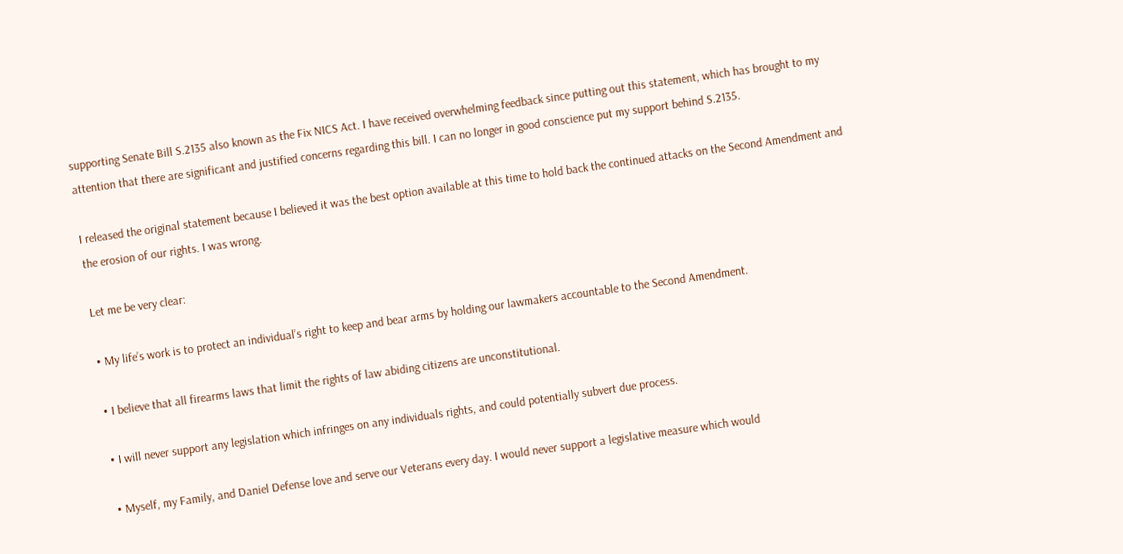supporting Senate Bill S.2135 also known as the Fix NICS Act. I have received overwhelming feedback since putting out this statement, which has brought to my attention that there are significant and justified concerns regarding this bill. I can no longer in good conscience put my support behind S.2135.

I released the original statement because I believed it was the best option available at this time to hold back the continued attacks on the Second Amendment and the erosion of our rights. I was wrong.

Let me be very clear:

• My life’s work is to protect an individual’s right to keep and bear arms by holding our lawmakers accountable to the Second Amendment.

• I believe that all firearms laws that limit the rights of law abiding citizens are unconstitutional.

• I will never support any legislation which infringes on any individuals rights, and could potentially subvert due process.

• Myself, my Family, and Daniel Defense love and serve our Veterans every day. I would never support a legislative measure which would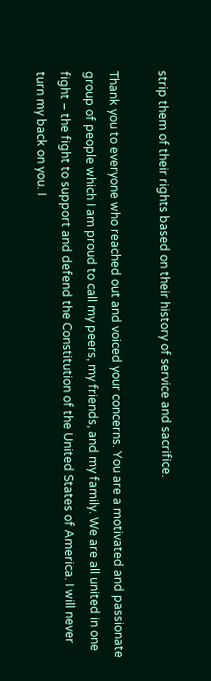strip them of their rights based on their history of service and sacrifice.

Thank you to everyone who reached out and voiced your concerns. You are a motivated and passionate group of people which I am proud to call my peers, my friends, and my family. We are all united in one fight – the fight to support and defend the Constitution of the United States of America. I will never turn my back on you. I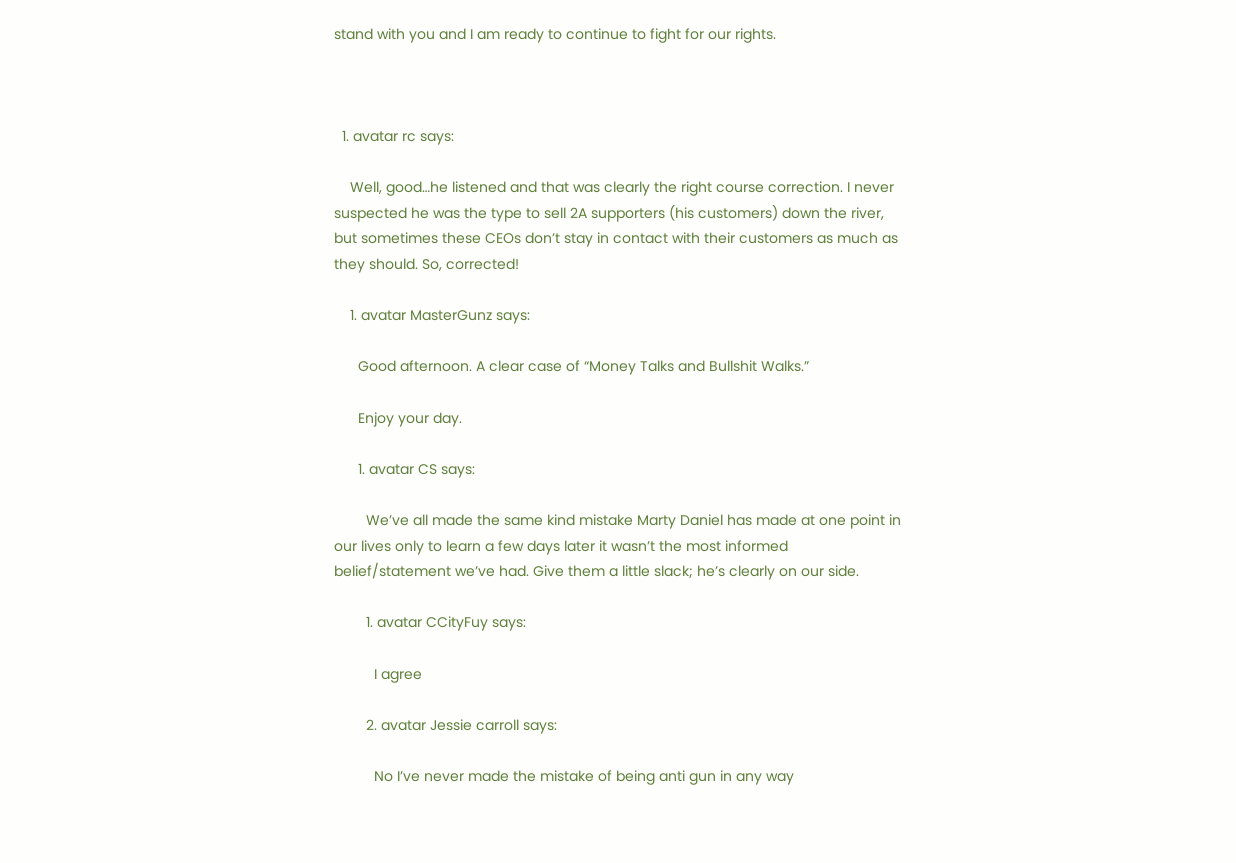stand with you and I am ready to continue to fight for our rights.



  1. avatar rc says:

    Well, good…he listened and that was clearly the right course correction. I never suspected he was the type to sell 2A supporters (his customers) down the river, but sometimes these CEOs don’t stay in contact with their customers as much as they should. So, corrected!

    1. avatar MasterGunz says:

      Good afternoon. A clear case of “Money Talks and Bullshit Walks.”

      Enjoy your day.

      1. avatar CS says:

        We’ve all made the same kind mistake Marty Daniel has made at one point in our lives only to learn a few days later it wasn’t the most informed belief/statement we’ve had. Give them a little slack; he’s clearly on our side.

        1. avatar CCityFuy says:

          I agree

        2. avatar Jessie carroll says:

          No I’ve never made the mistake of being anti gun in any way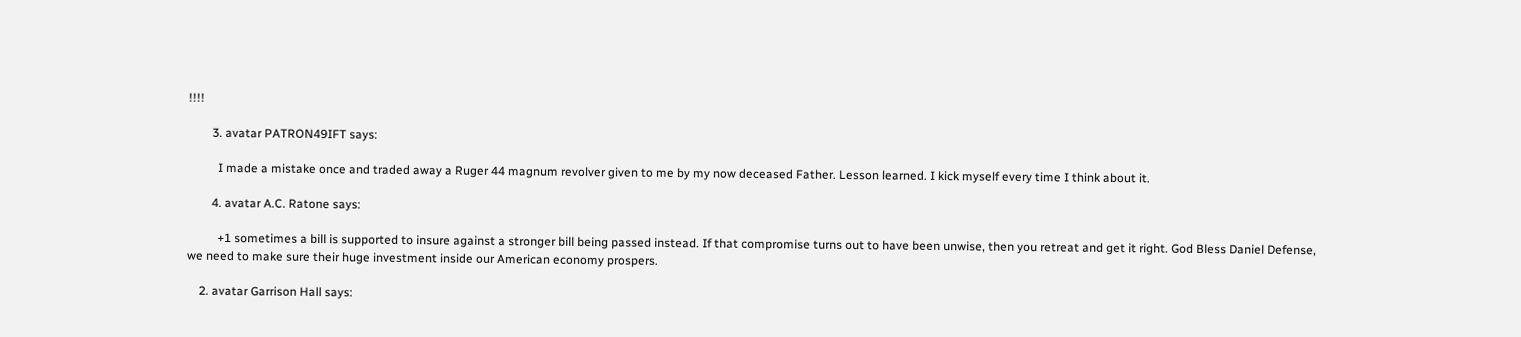!!!!

        3. avatar PATRON49IFT says:

          I made a mistake once and traded away a Ruger 44 magnum revolver given to me by my now deceased Father. Lesson learned. I kick myself every time I think about it.

        4. avatar A.C. Ratone says:

          +1 sometimes a bill is supported to insure against a stronger bill being passed instead. If that compromise turns out to have been unwise, then you retreat and get it right. God Bless Daniel Defense, we need to make sure their huge investment inside our American economy prospers.

    2. avatar Garrison Hall says: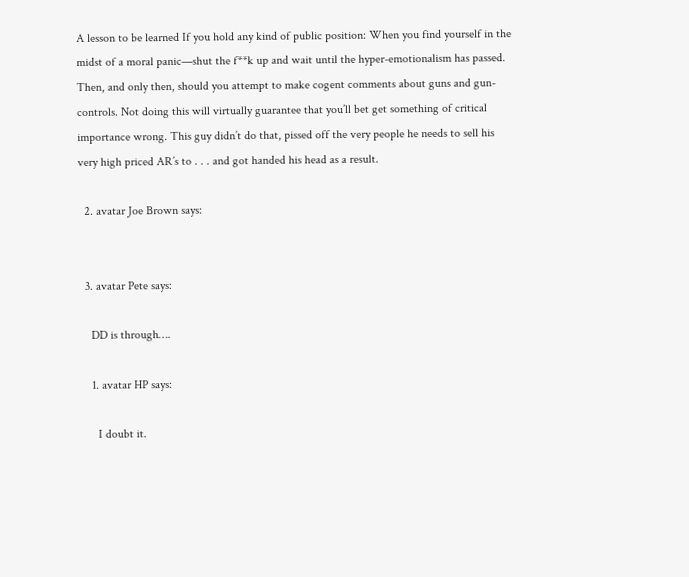A lesson to be learned If you hold any kind of public position: When you find yourself in the midst of a moral panic—shut the f**k up and wait until the hyper-emotionalism has passed. Then, and only then, should you attempt to make cogent comments about guns and gun-controls. Not doing this will virtually guarantee that you’ll bet get something of critical importance wrong. This guy didn’t do that, pissed off the very people he needs to sell his very high priced AR’s to . . . and got handed his head as a result.

  2. avatar Joe Brown says:


  3. avatar Pete says:

    DD is through….

    1. avatar HP says:

      I doubt it.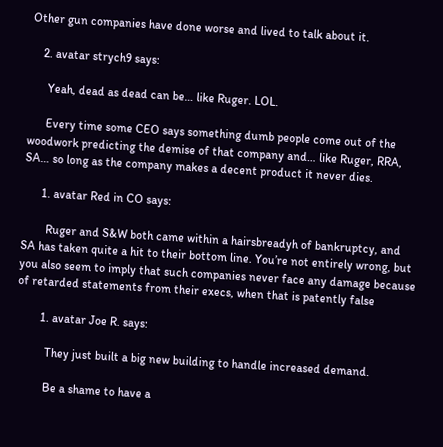Other gun companies have done worse and lived to talk about it.

    2. avatar strych9 says:

      Yeah, dead as dead can be… like Ruger. LOL.

      Every time some CEO says something dumb people come out of the woodwork predicting the demise of that company and… like Ruger, RRA, SA… so long as the company makes a decent product it never dies.

      1. avatar Red in CO says:

        Ruger and S&W both came within a hairsbreadyh of bankruptcy, and SA has taken quite a hit to their bottom line. You’re not entirely wrong, but you also seem to imply that such companies never face any damage because of retarded statements from their execs, when that is patently false

        1. avatar Joe R. says:

          They just built a big new building to handle increased demand.

          Be a shame to have a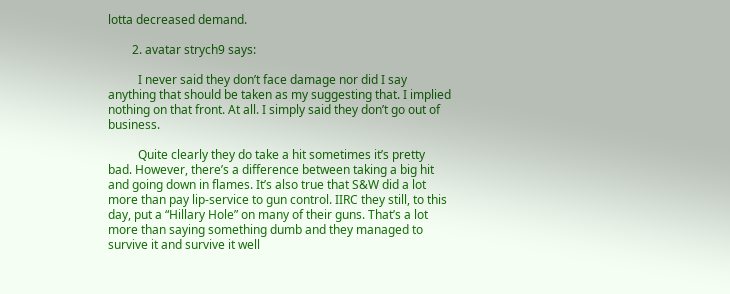lotta decreased demand.

        2. avatar strych9 says:

          I never said they don’t face damage nor did I say anything that should be taken as my suggesting that. I implied nothing on that front. At all. I simply said they don’t go out of business.

          Quite clearly they do take a hit sometimes it’s pretty bad. However, there’s a difference between taking a big hit and going down in flames. It’s also true that S&W did a lot more than pay lip-service to gun control. IIRC they still, to this day, put a “Hillary Hole” on many of their guns. That’s a lot more than saying something dumb and they managed to survive it and survive it well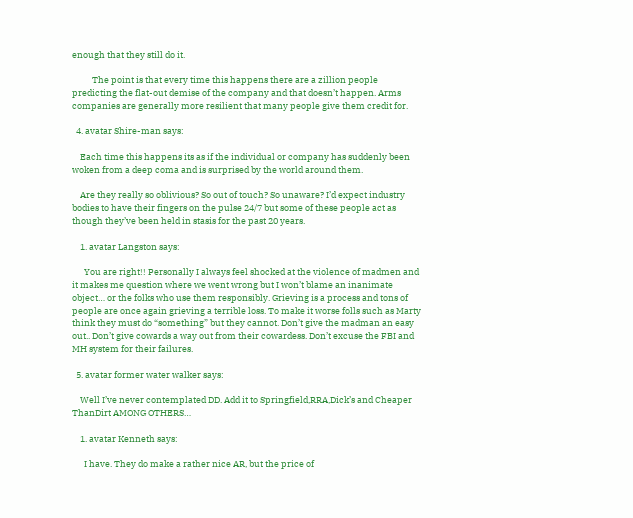enough that they still do it.

          The point is that every time this happens there are a zillion people predicting the flat-out demise of the company and that doesn’t happen. Arms companies are generally more resilient that many people give them credit for.

  4. avatar Shire-man says:

    Each time this happens its as if the individual or company has suddenly been woken from a deep coma and is surprised by the world around them.

    Are they really so oblivious? So out of touch? So unaware? I’d expect industry bodies to have their fingers on the pulse 24/7 but some of these people act as though they’ve been held in stasis for the past 20 years.

    1. avatar Langston says:

      You are right!! Personally I always feel shocked at the violence of madmen and it makes me question where we went wrong but I won’t blame an inanimate object… or the folks who use them responsibly. Grieving is a process and tons of people are once again grieving a terrible loss. To make it worse folls such as Marty think they must do “something” but they cannot. Don’t give the madman an easy out.. Don’t give cowards a way out from their cowardess. Don’t excuse the FBI and MH system for their failures.

  5. avatar former water walker says:

    Well I’ve never contemplated DD. Add it to Springfield,RRA,Dick’s and Cheaper ThanDirt AMONG OTHERS…

    1. avatar Kenneth says:

      I have. They do make a rather nice AR, but the price of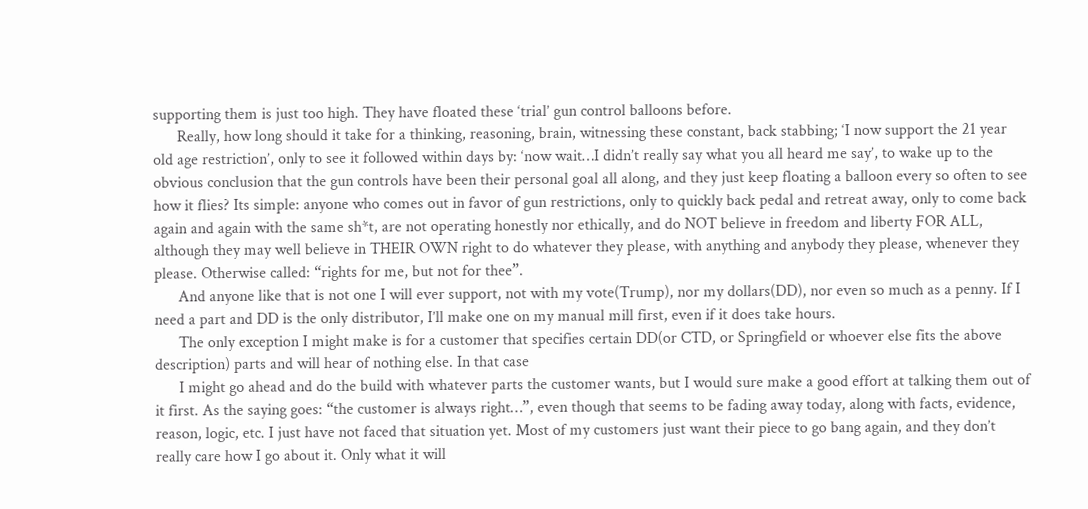supporting them is just too high. They have floated these ‘trial’ gun control balloons before.
      Really, how long should it take for a thinking, reasoning, brain, witnessing these constant, back stabbing; ‘I now support the 21 year old age restriction’, only to see it followed within days by: ‘now wait…I didn’t really say what you all heard me say’, to wake up to the obvious conclusion that the gun controls have been their personal goal all along, and they just keep floating a balloon every so often to see how it flies? Its simple: anyone who comes out in favor of gun restrictions, only to quickly back pedal and retreat away, only to come back again and again with the same sh*t, are not operating honestly nor ethically, and do NOT believe in freedom and liberty FOR ALL, although they may well believe in THEIR OWN right to do whatever they please, with anything and anybody they please, whenever they please. Otherwise called: “rights for me, but not for thee”.
      And anyone like that is not one I will ever support, not with my vote(Trump), nor my dollars(DD), nor even so much as a penny. If I need a part and DD is the only distributor, I’ll make one on my manual mill first, even if it does take hours.
      The only exception I might make is for a customer that specifies certain DD(or CTD, or Springfield or whoever else fits the above description) parts and will hear of nothing else. In that case
      I might go ahead and do the build with whatever parts the customer wants, but I would sure make a good effort at talking them out of it first. As the saying goes: “the customer is always right…”, even though that seems to be fading away today, along with facts, evidence, reason, logic, etc. I just have not faced that situation yet. Most of my customers just want their piece to go bang again, and they don’t really care how I go about it. Only what it will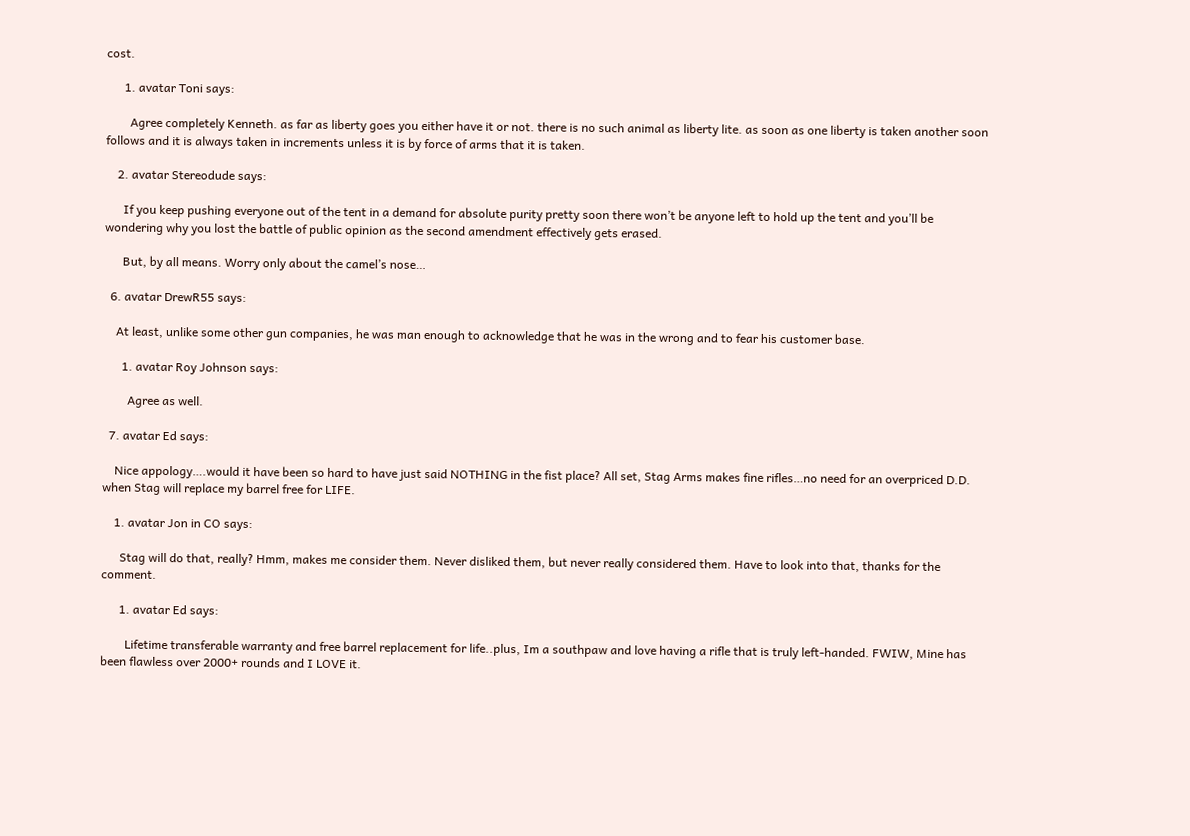cost.

      1. avatar Toni says:

        Agree completely Kenneth. as far as liberty goes you either have it or not. there is no such animal as liberty lite. as soon as one liberty is taken another soon follows and it is always taken in increments unless it is by force of arms that it is taken.

    2. avatar Stereodude says:

      If you keep pushing everyone out of the tent in a demand for absolute purity pretty soon there won’t be anyone left to hold up the tent and you’ll be wondering why you lost the battle of public opinion as the second amendment effectively gets erased.

      But, by all means. Worry only about the camel’s nose…

  6. avatar DrewR55 says:

    At least, unlike some other gun companies, he was man enough to acknowledge that he was in the wrong and to fear his customer base.

      1. avatar Roy Johnson says:

        Agree as well.

  7. avatar Ed says:

    Nice appology….would it have been so hard to have just said NOTHING in the fist place? All set, Stag Arms makes fine rifles…no need for an overpriced D.D. when Stag will replace my barrel free for LIFE.

    1. avatar Jon in CO says:

      Stag will do that, really? Hmm, makes me consider them. Never disliked them, but never really considered them. Have to look into that, thanks for the comment.

      1. avatar Ed says:

        Lifetime transferable warranty and free barrel replacement for life..plus, Im a southpaw and love having a rifle that is truly left-handed. FWIW, Mine has been flawless over 2000+ rounds and I LOVE it.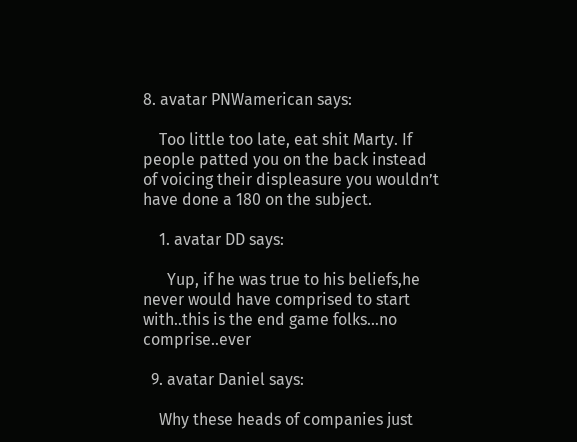8. avatar PNWamerican says:

    Too little too late, eat shit Marty. If people patted you on the back instead of voicing their displeasure you wouldn’t have done a 180 on the subject.

    1. avatar DD says:

      Yup, if he was true to his beliefs,he never would have comprised to start with..this is the end game folks…no comprise..ever

  9. avatar Daniel says:

    Why these heads of companies just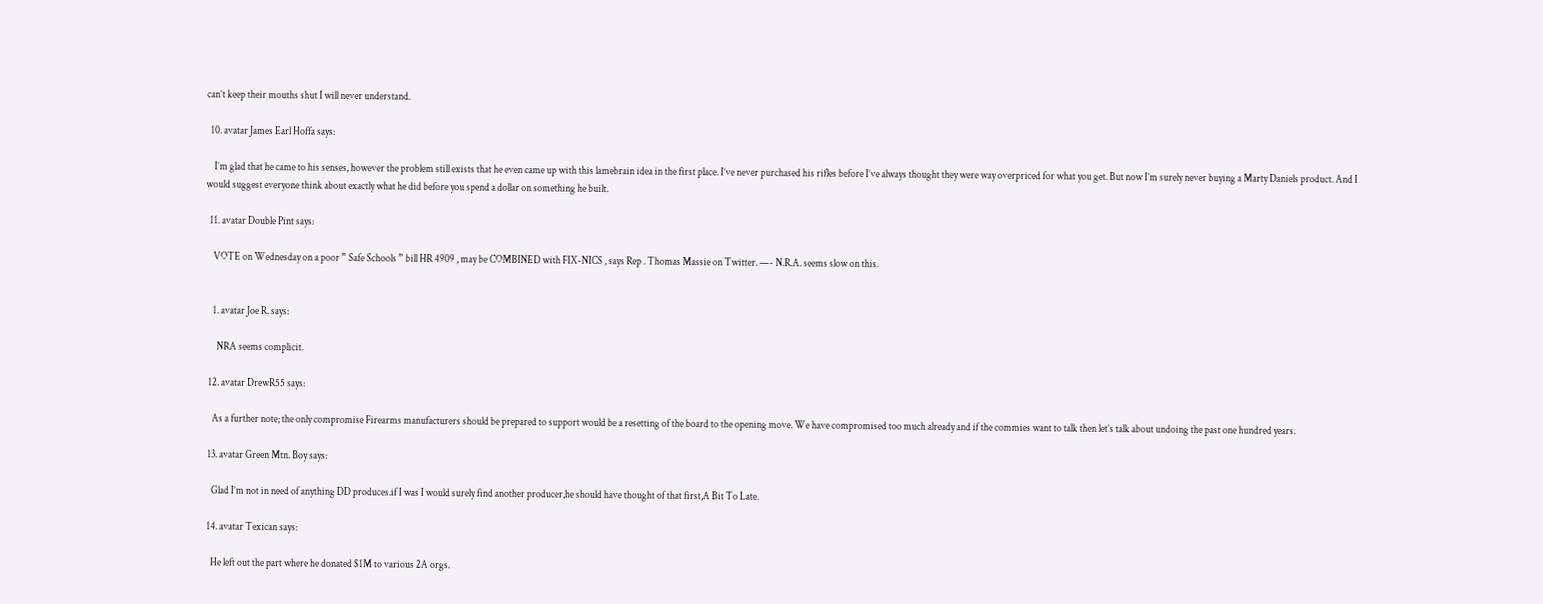can’t keep their mouths shut I will never understand.

  10. avatar James Earl Hoffa says:

    I’m glad that he came to his senses, however the problem still exists that he even came up with this lamebrain idea in the first place. I’ve never purchased his rifles before I’ve always thought they were way overpriced for what you get. But now I’m surely never buying a Marty Daniels product. And I would suggest everyone think about exactly what he did before you spend a dollar on something he built.

  11. avatar Double Pint says:

    VOTE on Wednesday on a poor ” Safe Schools ” bill HR 4909 , may be COMBINED with FIX-NICS , says Rep . Thomas Massie on Twitter. —- N.R.A. seems slow on this.


    1. avatar Joe R. says:

      NRA seems complicit.

  12. avatar DrewR55 says:

    As a further note; the only compromise Firearms manufacturers should be prepared to support would be a resetting of the board to the opening move. We have compromised too much already and if the commies want to talk then let’s talk about undoing the past one hundred years.

  13. avatar Green Mtn. Boy says:

    Glad I’m not in need of anything DD produces.if I was I would surely find another producer,he should have thought of that first,A Bit To Late.

  14. avatar Texican says:

    He left out the part where he donated $1M to various 2A orgs.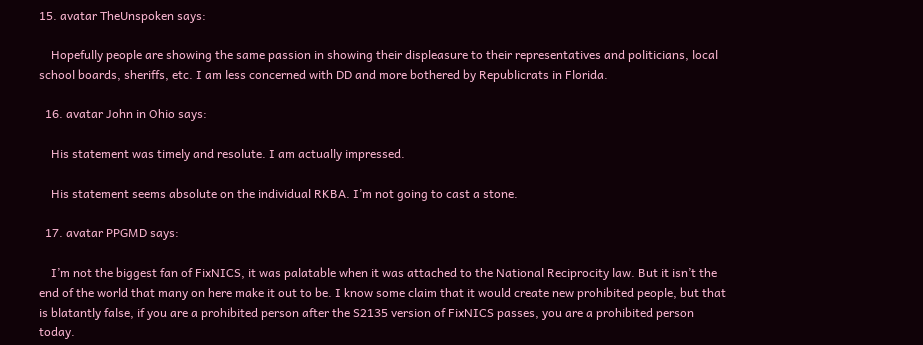15. avatar TheUnspoken says:

    Hopefully people are showing the same passion in showing their displeasure to their representatives and politicians, local school boards, sheriffs, etc. I am less concerned with DD and more bothered by Republicrats in Florida.

  16. avatar John in Ohio says:

    His statement was timely and resolute. I am actually impressed.

    His statement seems absolute on the individual RKBA. I’m not going to cast a stone.

  17. avatar PPGMD says:

    I’m not the biggest fan of FixNICS, it was palatable when it was attached to the National Reciprocity law. But it isn’t the end of the world that many on here make it out to be. I know some claim that it would create new prohibited people, but that is blatantly false, if you are a prohibited person after the S2135 version of FixNICS passes, you are a prohibited person today.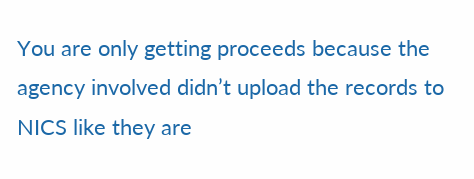You are only getting proceeds because the agency involved didn’t upload the records to NICS like they are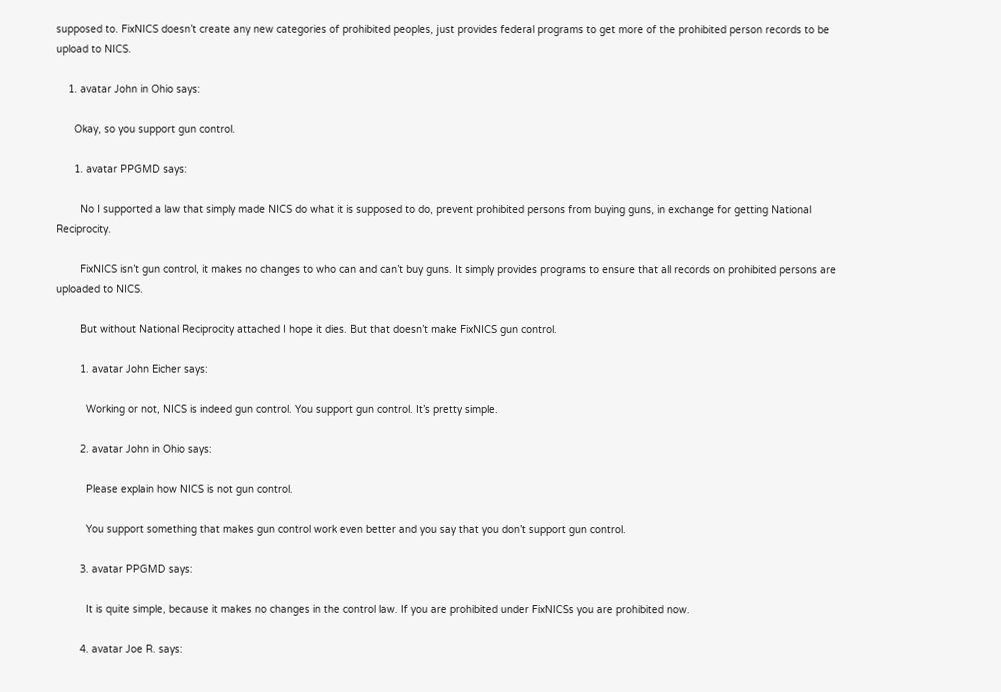supposed to. FixNICS doesn’t create any new categories of prohibited peoples, just provides federal programs to get more of the prohibited person records to be upload to NICS.

    1. avatar John in Ohio says:

      Okay, so you support gun control.

      1. avatar PPGMD says:

        No I supported a law that simply made NICS do what it is supposed to do, prevent prohibited persons from buying guns, in exchange for getting National Reciprocity.

        FixNICS isn’t gun control, it makes no changes to who can and can’t buy guns. It simply provides programs to ensure that all records on prohibited persons are uploaded to NICS.

        But without National Reciprocity attached I hope it dies. But that doesn’t make FixNICS gun control.

        1. avatar John Eicher says:

          Working or not, NICS is indeed gun control. You support gun control. It’s pretty simple.

        2. avatar John in Ohio says:

          Please explain how NICS is not gun control.

          You support something that makes gun control work even better and you say that you don’t support gun control.

        3. avatar PPGMD says:

          It is quite simple, because it makes no changes in the control law. If you are prohibited under FixNICSs you are prohibited now.

        4. avatar Joe R. says: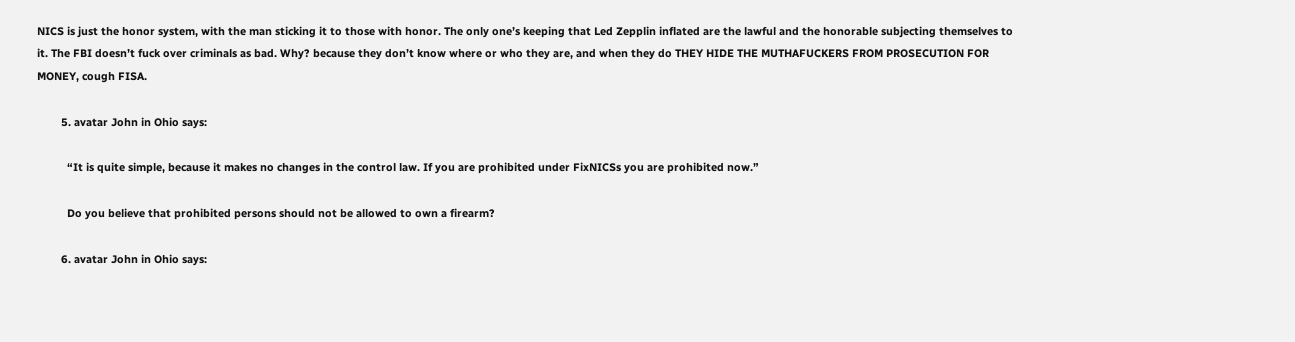NICS is just the honor system, with the man sticking it to those with honor. The only one’s keeping that Led Zepplin inflated are the lawful and the honorable subjecting themselves to it. The FBI doesn’t fuck over criminals as bad. Why? because they don’t know where or who they are, and when they do THEY HIDE THE MUTHAFUCKERS FROM PROSECUTION FOR MONEY, cough FISA.

        5. avatar John in Ohio says:

          “It is quite simple, because it makes no changes in the control law. If you are prohibited under FixNICSs you are prohibited now.”

          Do you believe that prohibited persons should not be allowed to own a firearm?

        6. avatar John in Ohio says: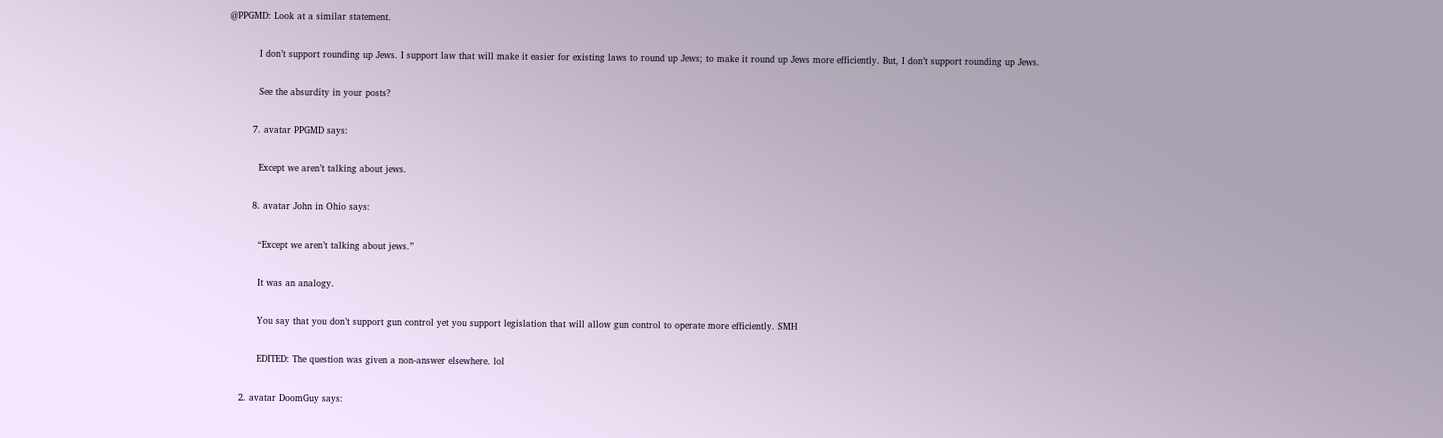@PPGMD: Look at a similar statement.

          I don’t support rounding up Jews. I support law that will make it easier for existing laws to round up Jews; to make it round up Jews more efficiently. But, I don’t support rounding up Jews.

          See the absurdity in your posts?

        7. avatar PPGMD says:

          Except we aren’t talking about jews.

        8. avatar John in Ohio says:

          “Except we aren’t talking about jews.”

          It was an analogy.

          You say that you don’t support gun control yet you support legislation that will allow gun control to operate more efficiently. SMH

          EDITED: The question was given a non-answer elsewhere. lol

    2. avatar DoomGuy says: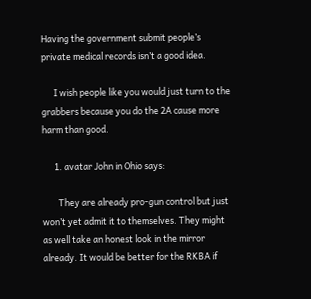Having the government submit people’s private medical records isn’t a good idea.

      I wish people like you would just turn to the grabbers because you do the 2A cause more harm than good.

      1. avatar John in Ohio says:

        They are already pro-gun control but just won’t yet admit it to themselves. They might as well take an honest look in the mirror already. It would be better for the RKBA if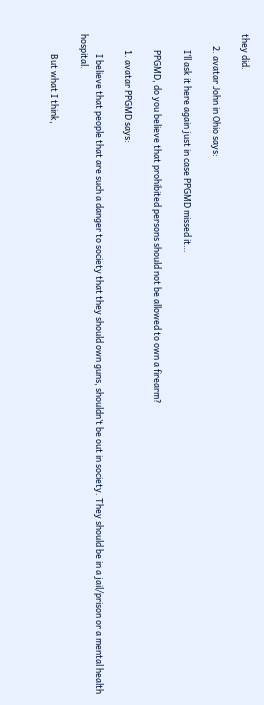they did.

      2. avatar John in Ohio says:

        I’ll ask it here again just in case PPGMD missed it…

        PPGMD, do you believe that prohibited persons should not be allowed to own a firearm?

        1. avatar PPGMD says:

          I believe that people that are such a danger to society that they should own guns, shouldn’t be out in society. They should be in a jail/prison or a mental health hospital.

          But what I think,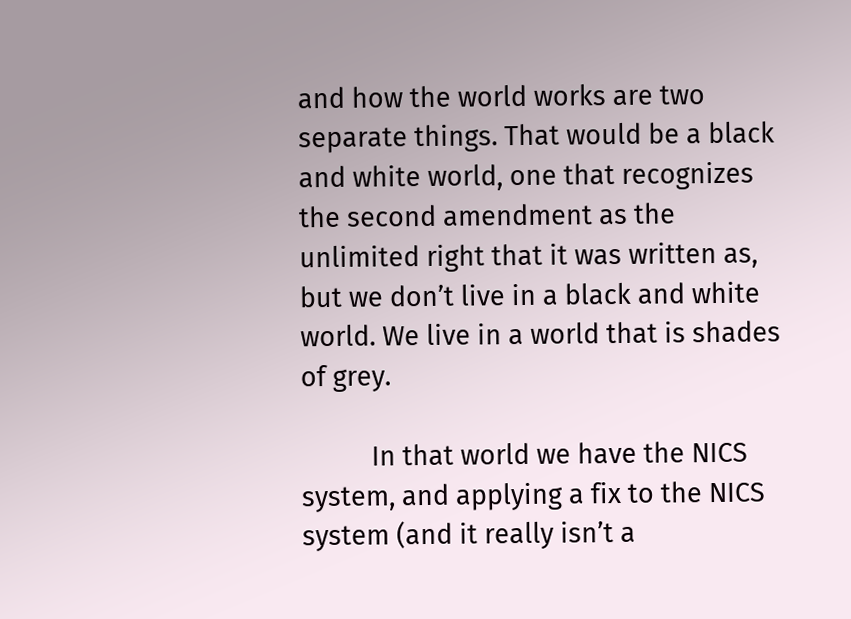and how the world works are two separate things. That would be a black and white world, one that recognizes the second amendment as the unlimited right that it was written as, but we don’t live in a black and white world. We live in a world that is shades of grey.

          In that world we have the NICS system, and applying a fix to the NICS system (and it really isn’t a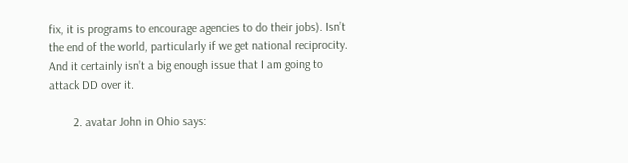fix, it is programs to encourage agencies to do their jobs). Isn’t the end of the world, particularly if we get national reciprocity. And it certainly isn’t a big enough issue that I am going to attack DD over it.

        2. avatar John in Ohio says: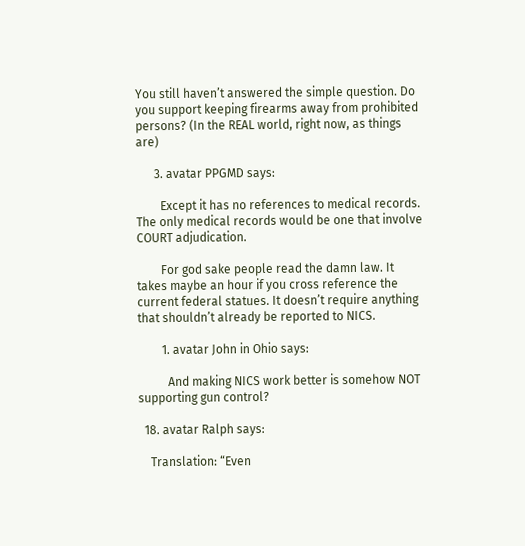You still haven’t answered the simple question. Do you support keeping firearms away from prohibited persons? (In the REAL world, right now, as things are)

      3. avatar PPGMD says:

        Except it has no references to medical records. The only medical records would be one that involve COURT adjudication.

        For god sake people read the damn law. It takes maybe an hour if you cross reference the current federal statues. It doesn’t require anything that shouldn’t already be reported to NICS.

        1. avatar John in Ohio says:

          And making NICS work better is somehow NOT supporting gun control?

  18. avatar Ralph says:

    Translation: “Even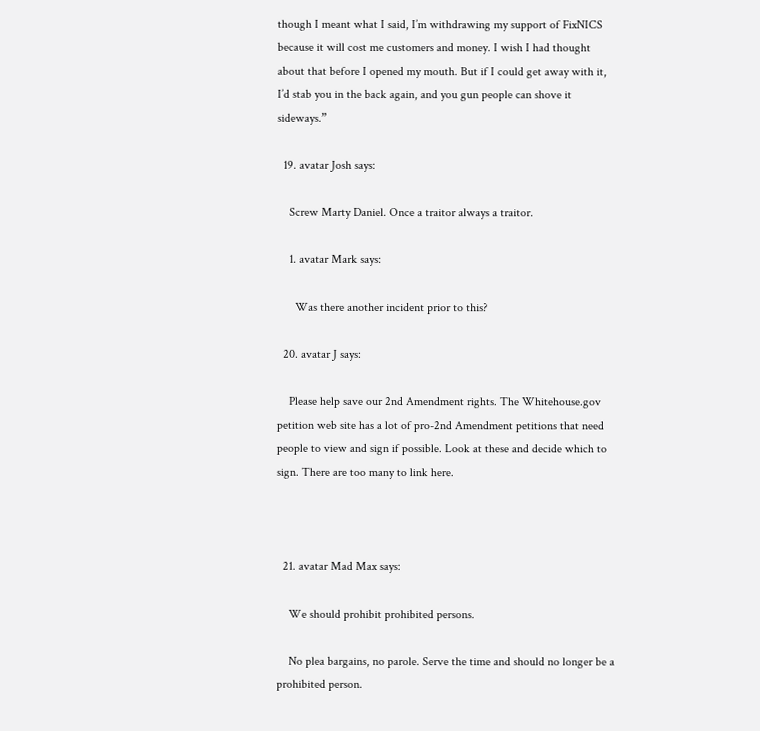though I meant what I said, I’m withdrawing my support of FixNICS because it will cost me customers and money. I wish I had thought about that before I opened my mouth. But if I could get away with it, I’d stab you in the back again, and you gun people can shove it sideways.”

  19. avatar Josh says:

    Screw Marty Daniel. Once a traitor always a traitor.

    1. avatar Mark says:

      Was there another incident prior to this?

  20. avatar J says:

    Please help save our 2nd Amendment rights. The Whitehouse.gov petition web site has a lot of pro-2nd Amendment petitions that need people to view and sign if possible. Look at these and decide which to sign. There are too many to link here.



  21. avatar Mad Max says:

    We should prohibit prohibited persons.

    No plea bargains, no parole. Serve the time and should no longer be a prohibited person.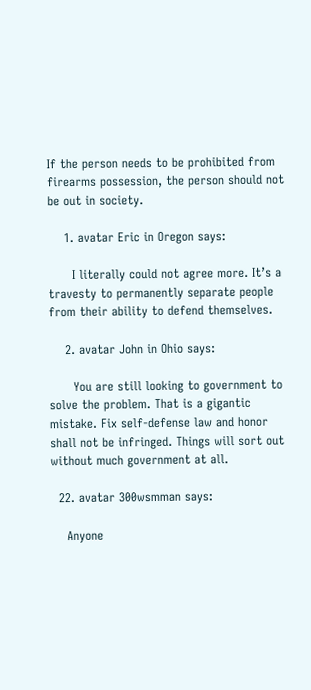If the person needs to be prohibited from firearms possession, the person should not be out in society.

    1. avatar Eric in Oregon says:

      I literally could not agree more. It’s a travesty to permanently separate people from their ability to defend themselves.

    2. avatar John in Ohio says:

      You are still looking to government to solve the problem. That is a gigantic mistake. Fix self-defense law and honor shall not be infringed. Things will sort out without much government at all.

  22. avatar 300wsmman says:

    Anyone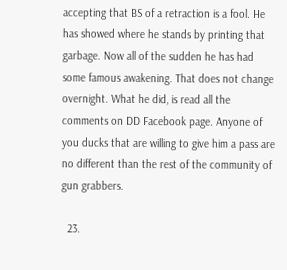accepting that BS of a retraction is a fool. He has showed where he stands by printing that garbage. Now all of the sudden he has had some famous awakening. That does not change overnight. What he did, is read all the comments on DD Facebook page. Anyone of you ducks that are willing to give him a pass are no different than the rest of the community of gun grabbers.

  23.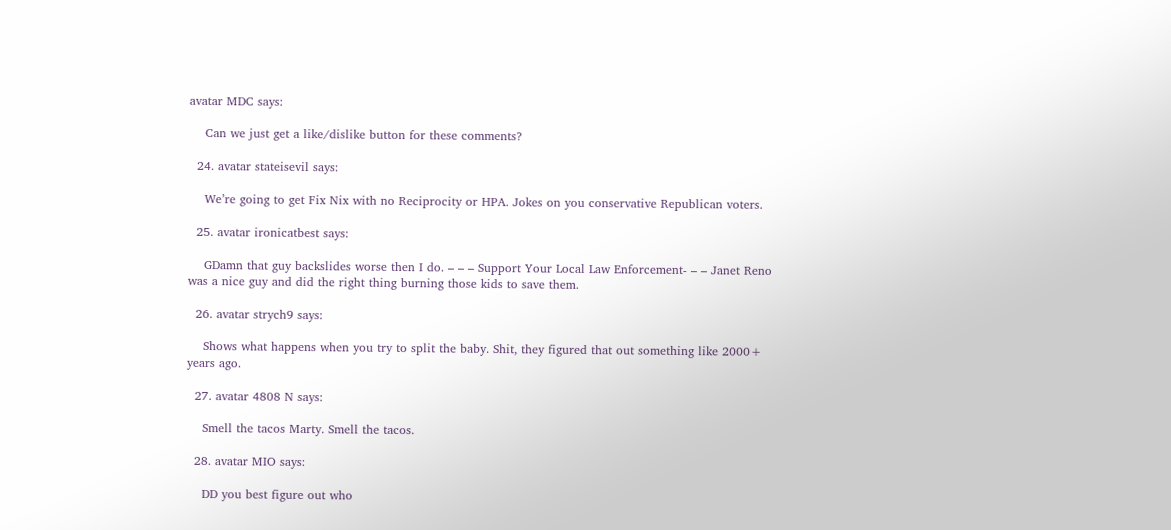avatar MDC says:

    Can we just get a like/dislike button for these comments?

  24. avatar stateisevil says:

    We’re going to get Fix Nix with no Reciprocity or HPA. Jokes on you conservative Republican voters.

  25. avatar ironicatbest says:

    GDamn that guy backslides worse then I do. – – – Support Your Local Law Enforcement- – – Janet Reno was a nice guy and did the right thing burning those kids to save them.

  26. avatar strych9 says:

    Shows what happens when you try to split the baby. Shit, they figured that out something like 2000+ years ago.

  27. avatar 4808 N says:

    Smell the tacos Marty. Smell the tacos.

  28. avatar MIO says:

    DD you best figure out who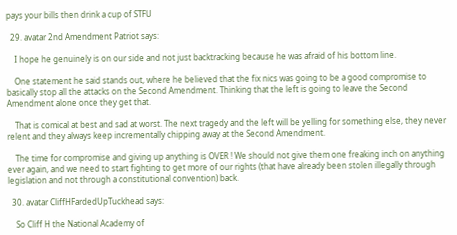pays your bills then drink a cup of STFU

  29. avatar 2nd Amendment Patriot says:

    I hope he genuinely is on our side and not just backtracking because he was afraid of his bottom line.

    One statement he said stands out, where he believed that the fix nics was going to be a good compromise to basically stop all the attacks on the Second Amendment. Thinking that the left is going to leave the Second Amendment alone once they get that.

    That is comical at best and sad at worst. The next tragedy and the left will be yelling for something else, they never relent and they always keep incrementally chipping away at the Second Amendment.

    The time for compromise and giving up anything is OVER ! We should not give them one freaking inch on anything ever again, and we need to start fighting to get more of our rights (that have already been stolen illegally through legislation and not through a constitutional convention) back.

  30. avatar CliffHFardedUpTuckhead says:

    So Cliff H the National Academy of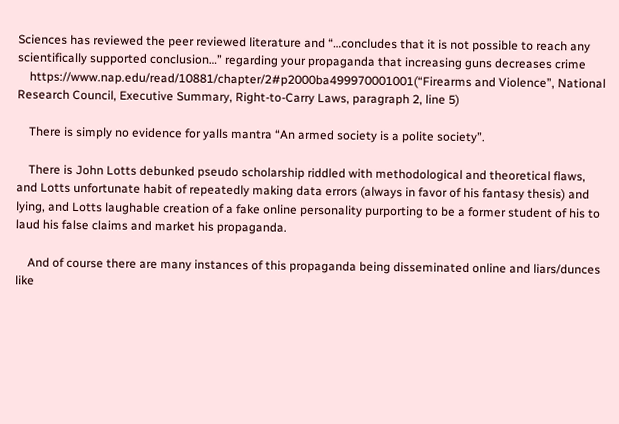Sciences has reviewed the peer reviewed literature and “…concludes that it is not possible to reach any scientifically supported conclusion…” regarding your propaganda that increasing guns decreases crime
    https://www.nap.edu/read/10881/chapter/2#p2000ba499970001001(“Firearms and Violence”, National Research Council, Executive Summary, Right-to-Carry Laws, paragraph 2, line 5)

    There is simply no evidence for yalls mantra “An armed society is a polite society”.

    There is John Lotts debunked pseudo scholarship riddled with methodological and theoretical flaws, and Lotts unfortunate habit of repeatedly making data errors (always in favor of his fantasy thesis) and lying, and Lotts laughable creation of a fake online personality purporting to be a former student of his to laud his false claims and market his propaganda.

    And of course there are many instances of this propaganda being disseminated online and liars/dunces like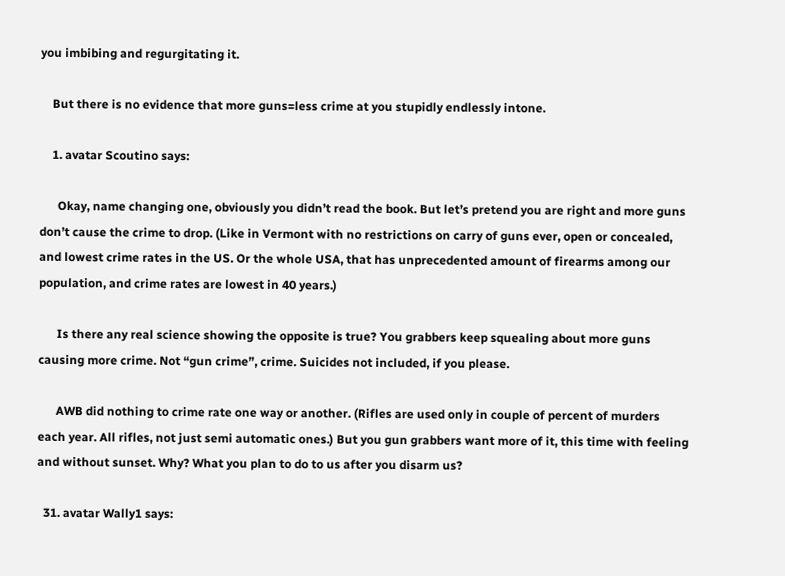you imbibing and regurgitating it.

    But there is no evidence that more guns=less crime at you stupidly endlessly intone.

    1. avatar Scoutino says:

      Okay, name changing one, obviously you didn’t read the book. But let’s pretend you are right and more guns don’t cause the crime to drop. (Like in Vermont with no restrictions on carry of guns ever, open or concealed, and lowest crime rates in the US. Or the whole USA, that has unprecedented amount of firearms among our population, and crime rates are lowest in 40 years.)

      Is there any real science showing the opposite is true? You grabbers keep squealing about more guns causing more crime. Not “gun crime”, crime. Suicides not included, if you please.

      AWB did nothing to crime rate one way or another. (Rifles are used only in couple of percent of murders each year. All rifles, not just semi automatic ones.) But you gun grabbers want more of it, this time with feeling and without sunset. Why? What you plan to do to us after you disarm us?

  31. avatar Wally1 says: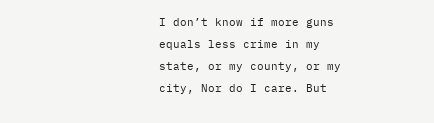I don’t know if more guns equals less crime in my state, or my county, or my city, Nor do I care. But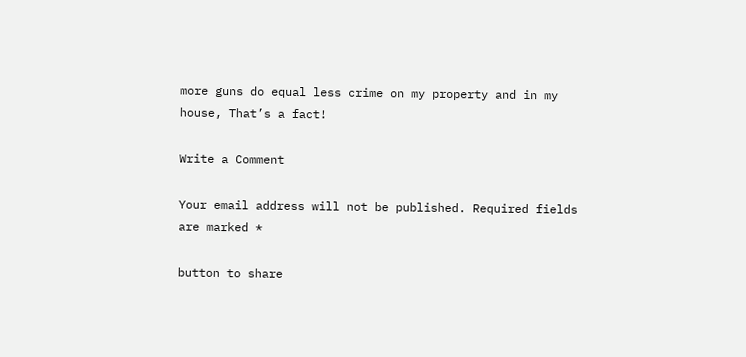more guns do equal less crime on my property and in my house, That’s a fact!

Write a Comment

Your email address will not be published. Required fields are marked *

button to share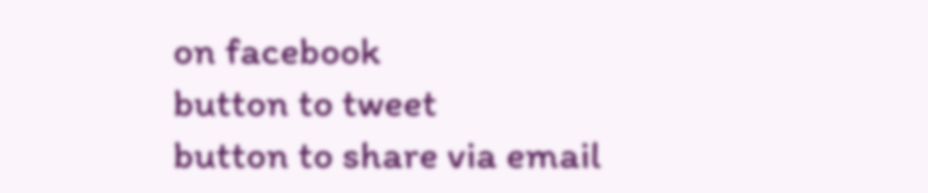on facebook
button to tweet
button to share via email